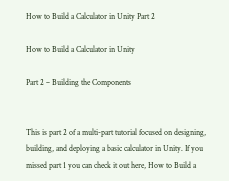How to Build a Calculator in Unity Part 2

How to Build a Calculator in Unity

Part 2 – Building the Components


This is part 2 of a multi-part tutorial focused on designing, building, and deploying a basic calculator in Unity. If you missed part 1 you can check it out here, How to Build a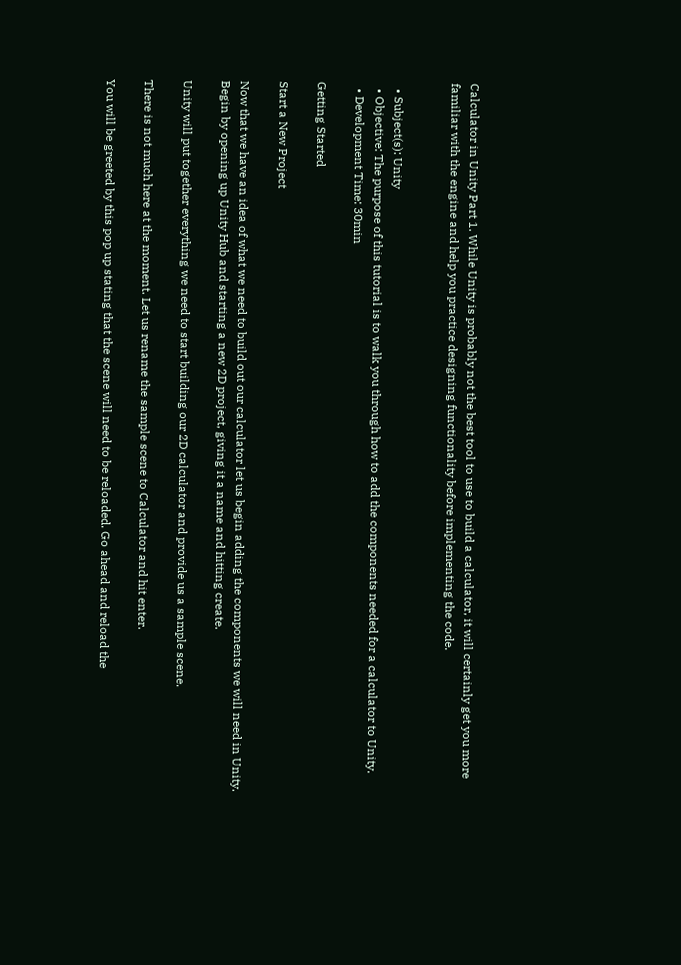Calculator in Unity Part 1. While Unity is probably not the best tool to use to build a calculator, it will certainly get you more familiar with the engine and help you practice designing functionality before implementing the code.


  • Subject(s): Unity
  • Objective: The purpose of this tutorial is to walk you through how to add the components needed for a calculator to Unity.
  • Development Time: 30min

Getting Started

Start a New Project

Now that we have an idea of what we need to build out our calculator let us begin adding the components we will need in Unity. Begin by opening up Unity Hub and starting a new 2D project, giving it a name and hitting create.

Unity will put together everything we need to start building our 2D calculator and provide us a sample scene.

There is not much here at the moment. Let us rename the sample scene to Calculator and hit enter.

You will be greeted by this pop up stating that the scene will need to be reloaded. Go ahead and reload the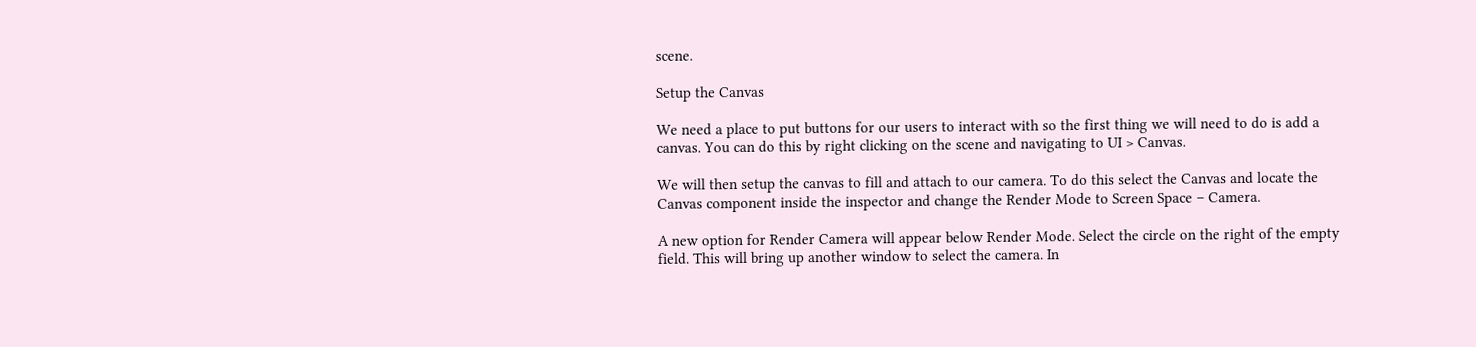scene.

Setup the Canvas

We need a place to put buttons for our users to interact with so the first thing we will need to do is add a canvas. You can do this by right clicking on the scene and navigating to UI > Canvas.

We will then setup the canvas to fill and attach to our camera. To do this select the Canvas and locate the Canvas component inside the inspector and change the Render Mode to Screen Space – Camera.

A new option for Render Camera will appear below Render Mode. Select the circle on the right of the empty field. This will bring up another window to select the camera. In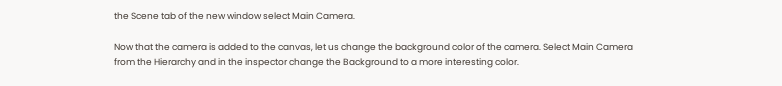the Scene tab of the new window select Main Camera.

Now that the camera is added to the canvas, let us change the background color of the camera. Select Main Camera from the Hierarchy and in the inspector change the Background to a more interesting color.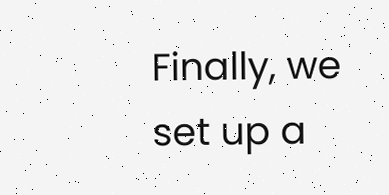Finally, we set up a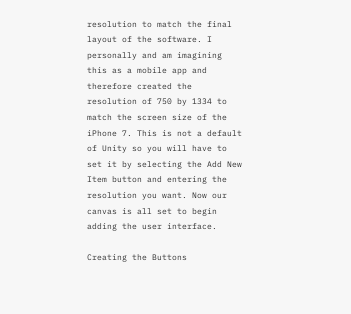resolution to match the final layout of the software. I personally and am imagining this as a mobile app and therefore created the resolution of 750 by 1334 to match the screen size of the iPhone 7. This is not a default of Unity so you will have to set it by selecting the Add New Item button and entering the resolution you want. Now our canvas is all set to begin adding the user interface.

Creating the Buttons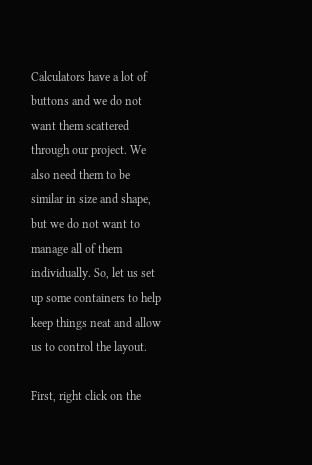Calculators have a lot of buttons and we do not want them scattered through our project. We also need them to be similar in size and shape, but we do not want to manage all of them individually. So, let us set up some containers to help keep things neat and allow us to control the layout.

First, right click on the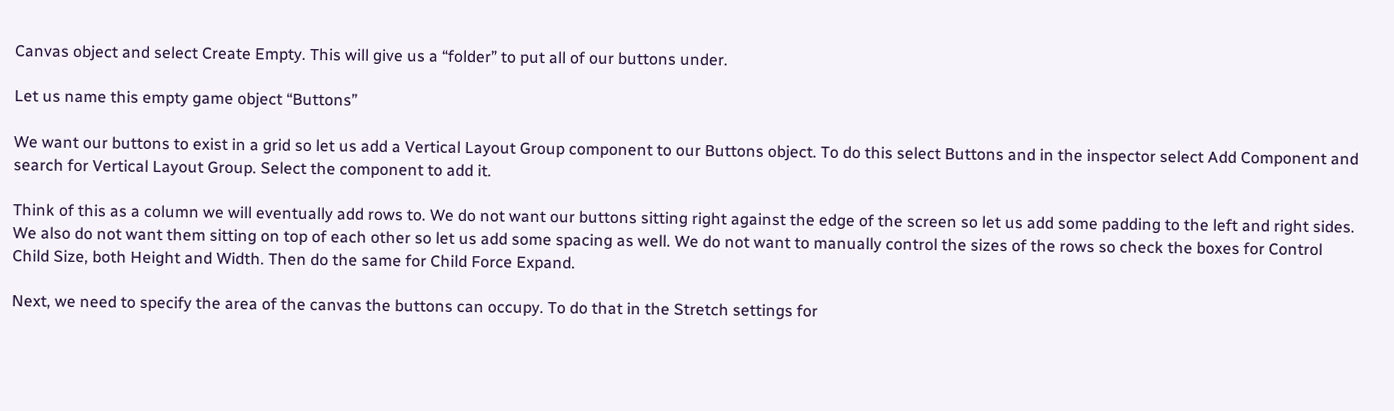Canvas object and select Create Empty. This will give us a “folder” to put all of our buttons under.

Let us name this empty game object “Buttons”

We want our buttons to exist in a grid so let us add a Vertical Layout Group component to our Buttons object. To do this select Buttons and in the inspector select Add Component and search for Vertical Layout Group. Select the component to add it.

Think of this as a column we will eventually add rows to. We do not want our buttons sitting right against the edge of the screen so let us add some padding to the left and right sides. We also do not want them sitting on top of each other so let us add some spacing as well. We do not want to manually control the sizes of the rows so check the boxes for Control Child Size, both Height and Width. Then do the same for Child Force Expand.

Next, we need to specify the area of the canvas the buttons can occupy. To do that in the Stretch settings for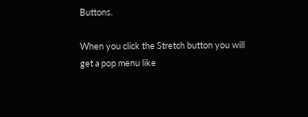Buttons.

When you click the Stretch button you will get a pop menu like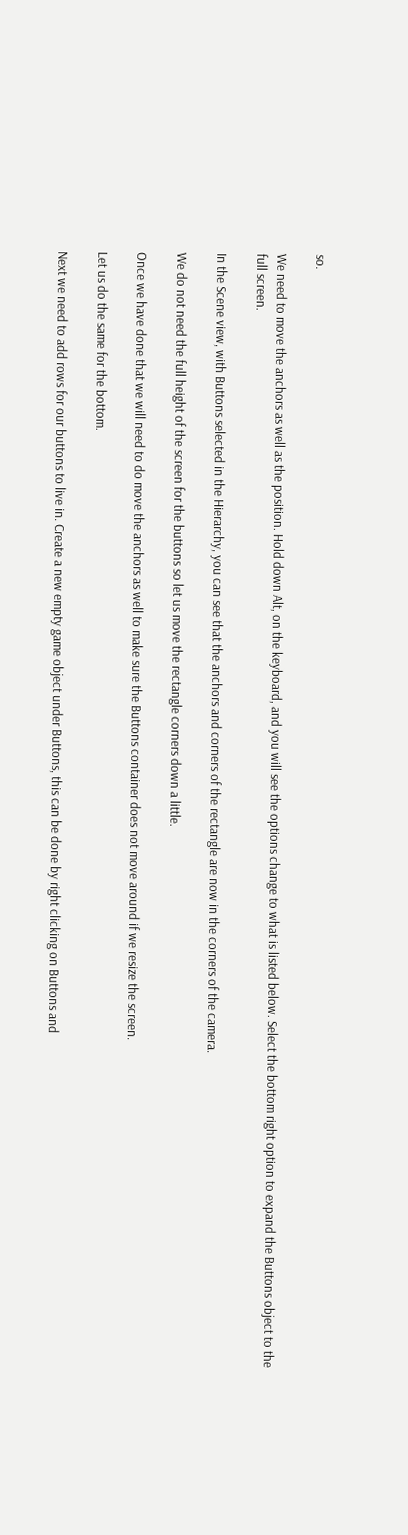so.

We need to move the anchors as well as the position. Hold down Alt, on the keyboard, and you will see the options change to what is listed below. Select the bottom right option to expand the Buttons object to the full screen.

In the Scene view, with Buttons selected in the Hierarchy, you can see that the anchors and corners of the rectangle are now in the corners of the camera.

We do not need the full height of the screen for the buttons so let us move the rectangle corners down a little.

Once we have done that we will need to do move the anchors as well to make sure the Buttons container does not move around if we resize the screen.

Let us do the same for the bottom.

Next we need to add rows for our buttons to live in. Create a new empty game object under Buttons, this can be done by right clicking on Buttons and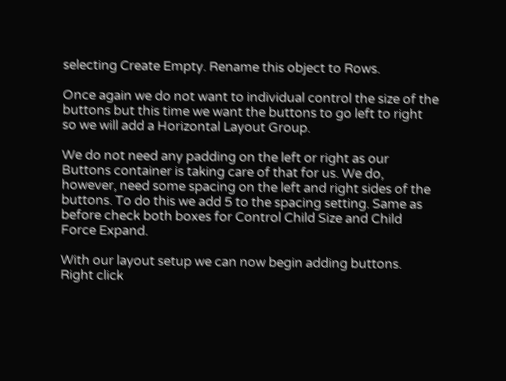selecting Create Empty. Rename this object to Rows.

Once again we do not want to individual control the size of the buttons but this time we want the buttons to go left to right so we will add a Horizontal Layout Group.

We do not need any padding on the left or right as our Buttons container is taking care of that for us. We do, however, need some spacing on the left and right sides of the buttons. To do this we add 5 to the spacing setting. Same as before check both boxes for Control Child Size and Child Force Expand.

With our layout setup we can now begin adding buttons. Right click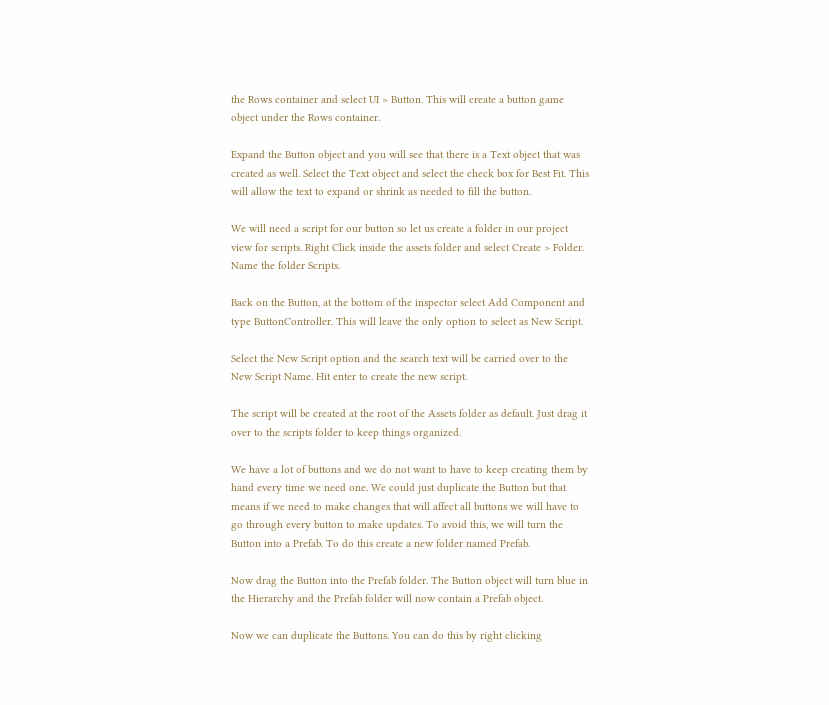the Rows container and select UI > Button. This will create a button game object under the Rows container.

Expand the Button object and you will see that there is a Text object that was created as well. Select the Text object and select the check box for Best Fit. This will allow the text to expand or shrink as needed to fill the button.

We will need a script for our button so let us create a folder in our project view for scripts. Right Click inside the assets folder and select Create > Folder. Name the folder Scripts.

Back on the Button, at the bottom of the inspector select Add Component and type ButtonController. This will leave the only option to select as New Script.

Select the New Script option and the search text will be carried over to the New Script Name. Hit enter to create the new script.

The script will be created at the root of the Assets folder as default. Just drag it over to the scripts folder to keep things organized.

We have a lot of buttons and we do not want to have to keep creating them by hand every time we need one. We could just duplicate the Button but that means if we need to make changes that will affect all buttons we will have to go through every button to make updates. To avoid this, we will turn the Button into a Prefab. To do this create a new folder named Prefab.

Now drag the Button into the Prefab folder. The Button object will turn blue in the Hierarchy and the Prefab folder will now contain a Prefab object.

Now we can duplicate the Buttons. You can do this by right clicking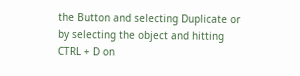the Button and selecting Duplicate or by selecting the object and hitting CTRL + D on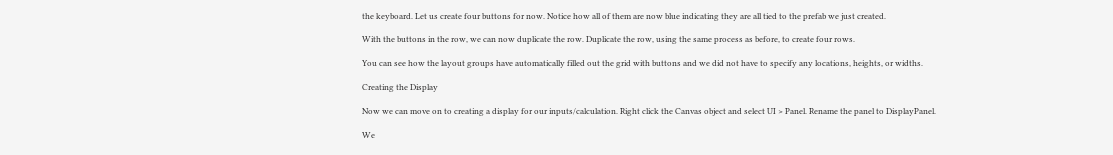the keyboard. Let us create four buttons for now. Notice how all of them are now blue indicating they are all tied to the prefab we just created.

With the buttons in the row, we can now duplicate the row. Duplicate the row, using the same process as before, to create four rows.

You can see how the layout groups have automatically filled out the grid with buttons and we did not have to specify any locations, heights, or widths.

Creating the Display

Now we can move on to creating a display for our inputs/calculation. Right click the Canvas object and select UI > Panel. Rename the panel to DisplayPanel.

We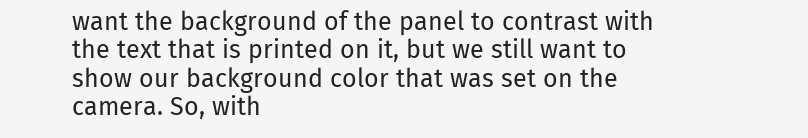want the background of the panel to contrast with the text that is printed on it, but we still want to show our background color that was set on the camera. So, with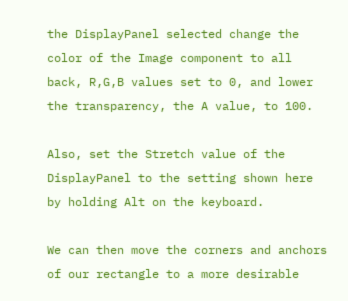the DisplayPanel selected change the color of the Image component to all back, R,G,B values set to 0, and lower the transparency, the A value, to 100.

Also, set the Stretch value of the DisplayPanel to the setting shown here by holding Alt on the keyboard.

We can then move the corners and anchors of our rectangle to a more desirable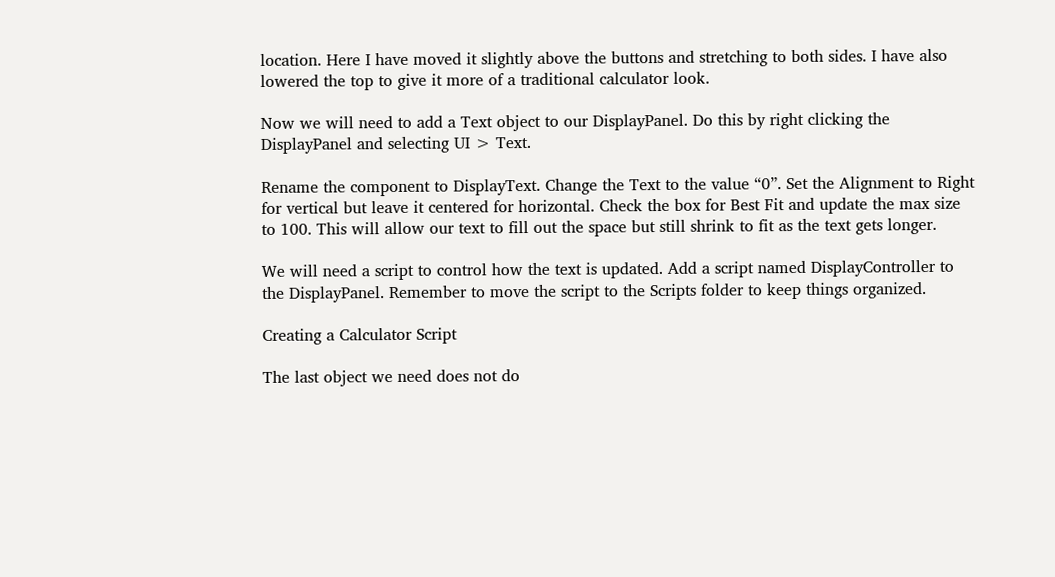location. Here I have moved it slightly above the buttons and stretching to both sides. I have also lowered the top to give it more of a traditional calculator look.

Now we will need to add a Text object to our DisplayPanel. Do this by right clicking the DisplayPanel and selecting UI > Text.

Rename the component to DisplayText. Change the Text to the value “0”. Set the Alignment to Right for vertical but leave it centered for horizontal. Check the box for Best Fit and update the max size to 100. This will allow our text to fill out the space but still shrink to fit as the text gets longer.

We will need a script to control how the text is updated. Add a script named DisplayController to the DisplayPanel. Remember to move the script to the Scripts folder to keep things organized.

Creating a Calculator Script

The last object we need does not do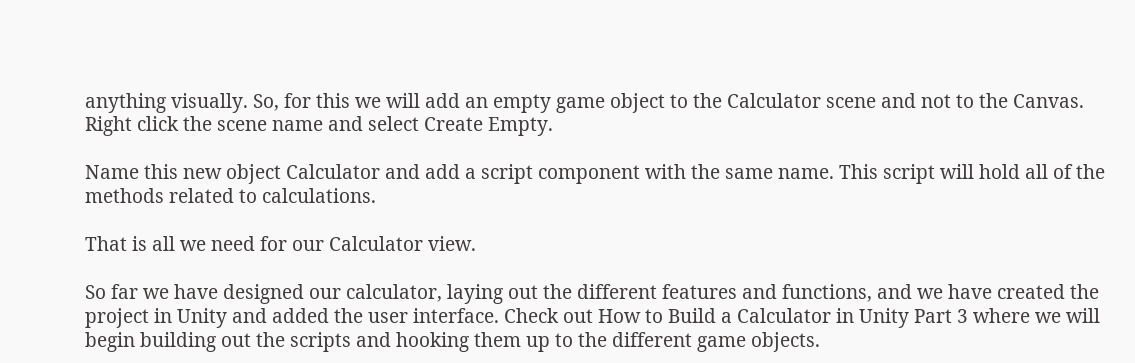anything visually. So, for this we will add an empty game object to the Calculator scene and not to the Canvas. Right click the scene name and select Create Empty.

Name this new object Calculator and add a script component with the same name. This script will hold all of the methods related to calculations.

That is all we need for our Calculator view.

So far we have designed our calculator, laying out the different features and functions, and we have created the project in Unity and added the user interface. Check out How to Build a Calculator in Unity Part 3 where we will begin building out the scripts and hooking them up to the different game objects.